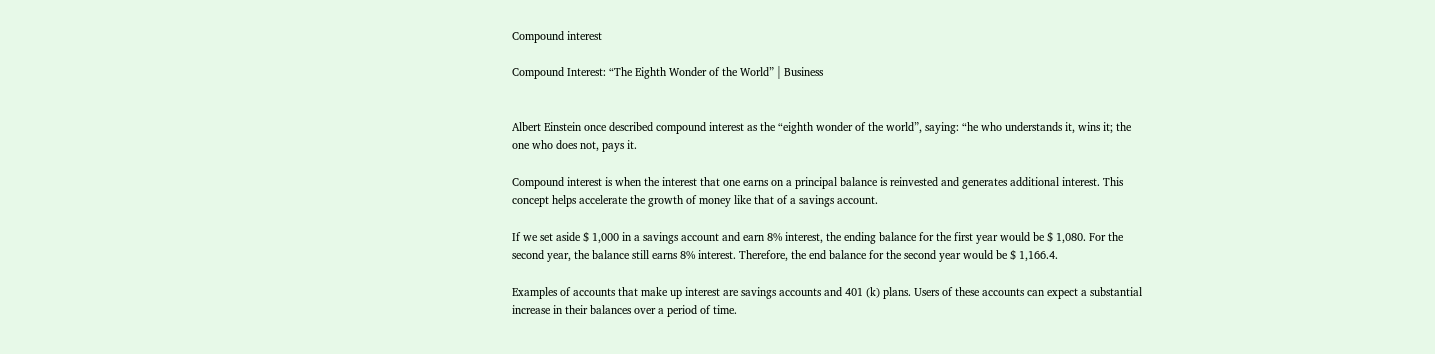Compound interest

Compound Interest: “The Eighth Wonder of the World” | Business


Albert Einstein once described compound interest as the “eighth wonder of the world”, saying: “he who understands it, wins it; the one who does not, pays it.

Compound interest is when the interest that one earns on a principal balance is reinvested and generates additional interest. This concept helps accelerate the growth of money like that of a savings account.

If we set aside $ 1,000 in a savings account and earn 8% interest, the ending balance for the first year would be $ 1,080. For the second year, the balance still earns 8% interest. Therefore, the end balance for the second year would be $ 1,166.4.

Examples of accounts that make up interest are savings accounts and 401 (k) plans. Users of these accounts can expect a substantial increase in their balances over a period of time.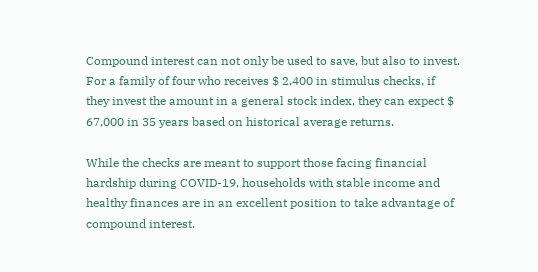Compound interest can not only be used to save, but also to invest. For a family of four who receives $ 2,400 in stimulus checks, if they invest the amount in a general stock index, they can expect $ 67,000 in 35 years based on historical average returns.

While the checks are meant to support those facing financial hardship during COVID-19, households with stable income and healthy finances are in an excellent position to take advantage of compound interest.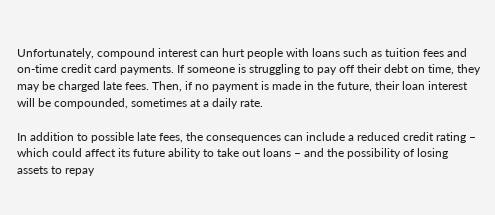Unfortunately, compound interest can hurt people with loans such as tuition fees and on-time credit card payments. If someone is struggling to pay off their debt on time, they may be charged late fees. Then, if no payment is made in the future, their loan interest will be compounded, sometimes at a daily rate.

In addition to possible late fees, the consequences can include a reduced credit rating – which could affect its future ability to take out loans – and the possibility of losing assets to repay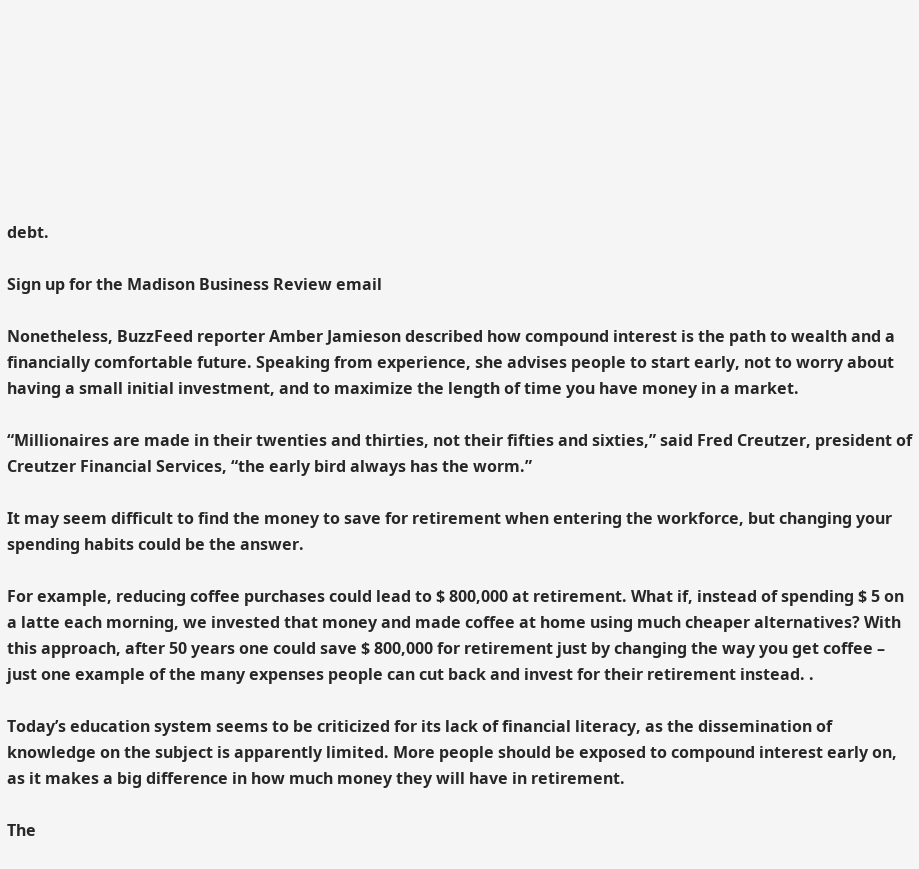debt.

Sign up for the Madison Business Review email

Nonetheless, BuzzFeed reporter Amber Jamieson described how compound interest is the path to wealth and a financially comfortable future. Speaking from experience, she advises people to start early, not to worry about having a small initial investment, and to maximize the length of time you have money in a market.

“Millionaires are made in their twenties and thirties, not their fifties and sixties,” said Fred Creutzer, president of Creutzer Financial Services, “the early bird always has the worm.”

It may seem difficult to find the money to save for retirement when entering the workforce, but changing your spending habits could be the answer.

For example, reducing coffee purchases could lead to $ 800,000 at retirement. What if, instead of spending $ 5 on a latte each morning, we invested that money and made coffee at home using much cheaper alternatives? With this approach, after 50 years one could save $ 800,000 for retirement just by changing the way you get coffee – just one example of the many expenses people can cut back and invest for their retirement instead. .

Today’s education system seems to be criticized for its lack of financial literacy, as the dissemination of knowledge on the subject is apparently limited. More people should be exposed to compound interest early on, as it makes a big difference in how much money they will have in retirement.

The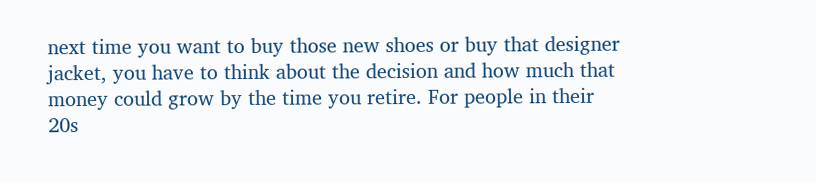next time you want to buy those new shoes or buy that designer jacket, you have to think about the decision and how much that money could grow by the time you retire. For people in their 20s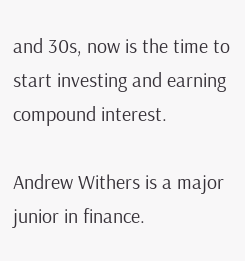and 30s, now is the time to start investing and earning compound interest.

Andrew Withers is a major junior in finance.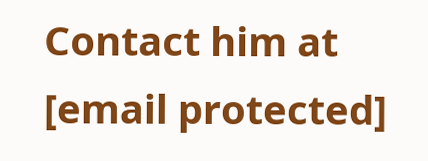Contact him at [email protected]